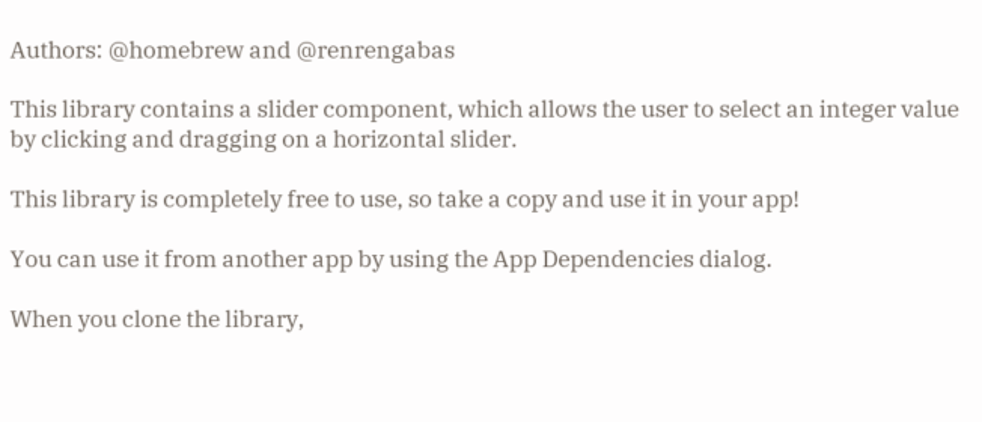Authors: @homebrew and @renrengabas

This library contains a slider component, which allows the user to select an integer value by clicking and dragging on a horizontal slider.

This library is completely free to use, so take a copy and use it in your app!

You can use it from another app by using the App Dependencies dialog.

When you clone the library,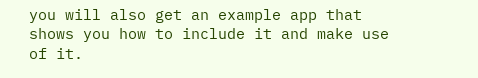you will also get an example app that shows you how to include it and make use of it.